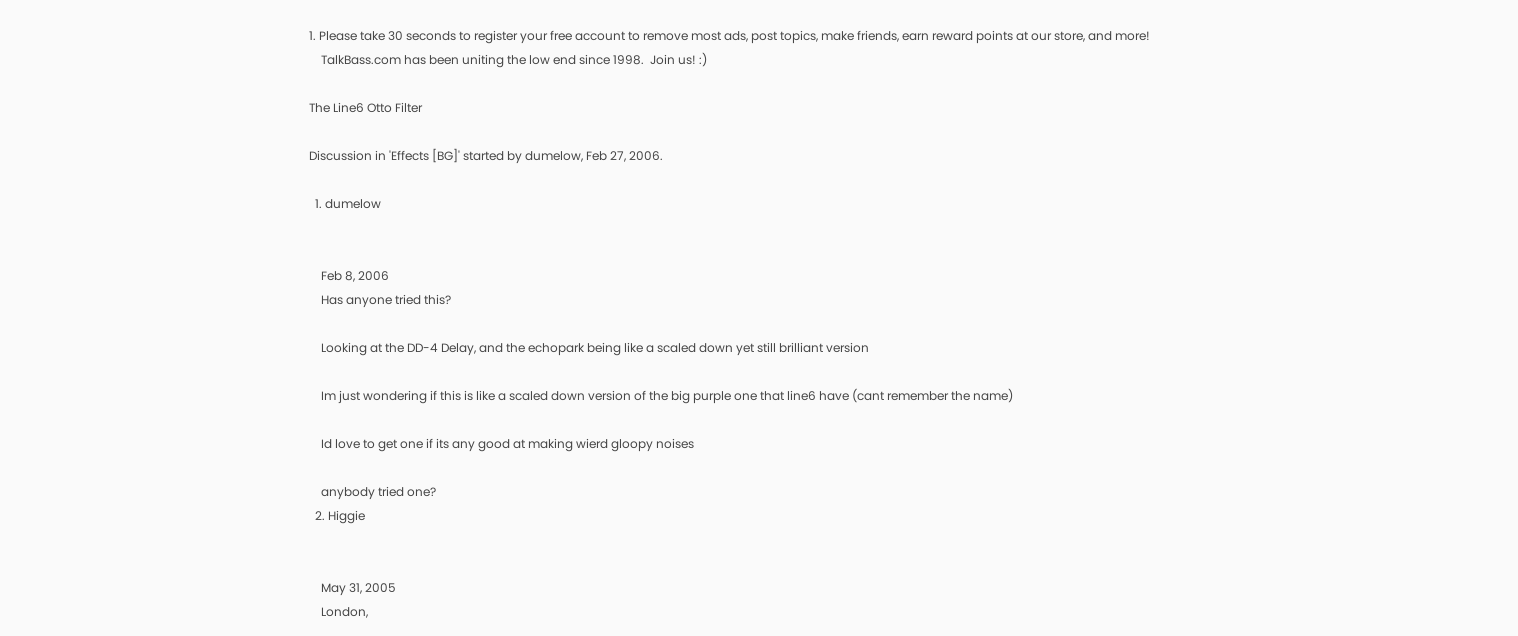1. Please take 30 seconds to register your free account to remove most ads, post topics, make friends, earn reward points at our store, and more!
    TalkBass.com has been uniting the low end since 1998.  Join us! :)

The Line6 Otto Filter

Discussion in 'Effects [BG]' started by dumelow, Feb 27, 2006.

  1. dumelow


    Feb 8, 2006
    Has anyone tried this?

    Looking at the DD-4 Delay, and the echopark being like a scaled down yet still brilliant version

    Im just wondering if this is like a scaled down version of the big purple one that line6 have (cant remember the name)

    Id love to get one if its any good at making wierd gloopy noises

    anybody tried one?
  2. Higgie


    May 31, 2005
    London,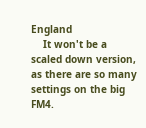England
    It won't be a scaled down version, as there are so many settings on the big FM4.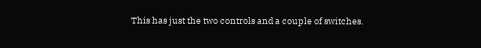This has just the two controls and a couple of switches.